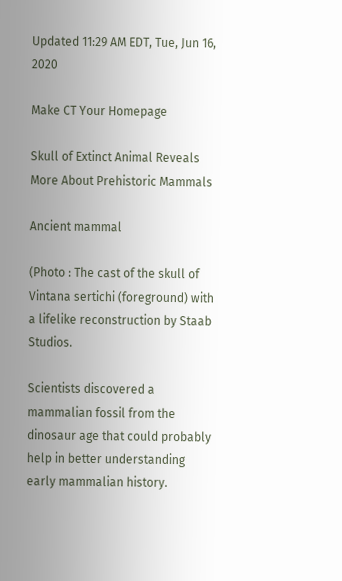Updated 11:29 AM EDT, Tue, Jun 16, 2020

Make CT Your Homepage

Skull of Extinct Animal Reveals More About Prehistoric Mammals

Ancient mammal

(Photo : The cast of the skull of Vintana sertichi (foreground) with a lifelike reconstruction by Staab Studios.

Scientists discovered a mammalian fossil from the dinosaur age that could probably help in better understanding early mammalian history.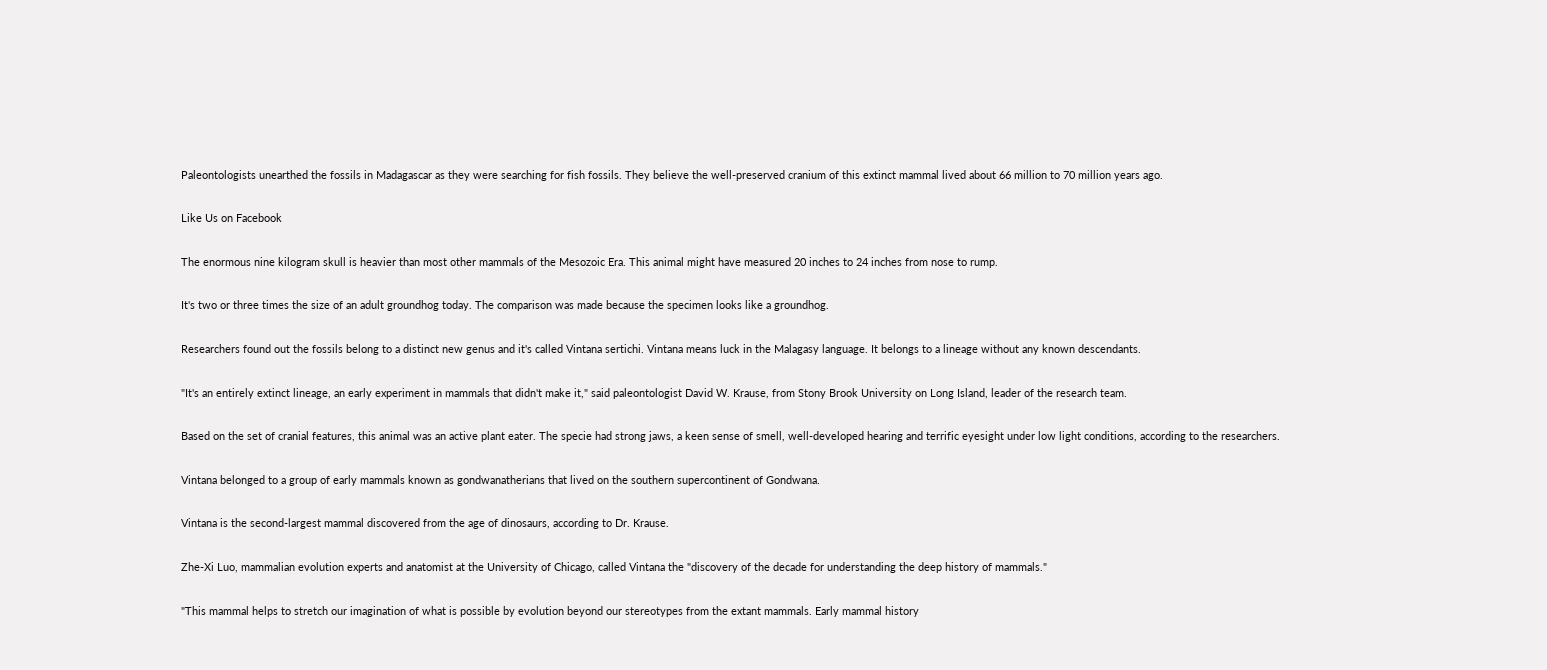Paleontologists unearthed the fossils in Madagascar as they were searching for fish fossils. They believe the well-preserved cranium of this extinct mammal lived about 66 million to 70 million years ago.

Like Us on Facebook

The enormous nine kilogram skull is heavier than most other mammals of the Mesozoic Era. This animal might have measured 20 inches to 24 inches from nose to rump.

It's two or three times the size of an adult groundhog today. The comparison was made because the specimen looks like a groundhog.

Researchers found out the fossils belong to a distinct new genus and it's called Vintana sertichi. Vintana means luck in the Malagasy language. It belongs to a lineage without any known descendants.

"It's an entirely extinct lineage, an early experiment in mammals that didn't make it," said paleontologist David W. Krause, from Stony Brook University on Long Island, leader of the research team.

Based on the set of cranial features, this animal was an active plant eater. The specie had strong jaws, a keen sense of smell, well-developed hearing and terrific eyesight under low light conditions, according to the researchers.

Vintana belonged to a group of early mammals known as gondwanatherians that lived on the southern supercontinent of Gondwana.

Vintana is the second-largest mammal discovered from the age of dinosaurs, according to Dr. Krause.

Zhe-Xi Luo, mammalian evolution experts and anatomist at the University of Chicago, called Vintana the "discovery of the decade for understanding the deep history of mammals."

"This mammal helps to stretch our imagination of what is possible by evolution beyond our stereotypes from the extant mammals. Early mammal history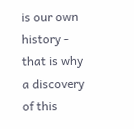is our own history - that is why a discovery of this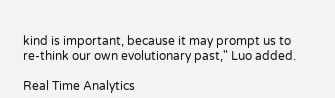kind is important, because it may prompt us to re-think our own evolutionary past," Luo added.

Real Time Analytics